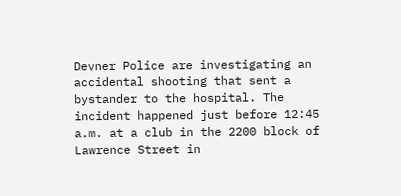Devner Police are investigating an accidental shooting that sent a bystander to the hospital. The incident happened just before 12:45 a.m. at a club in the 2200 block of Lawrence Street in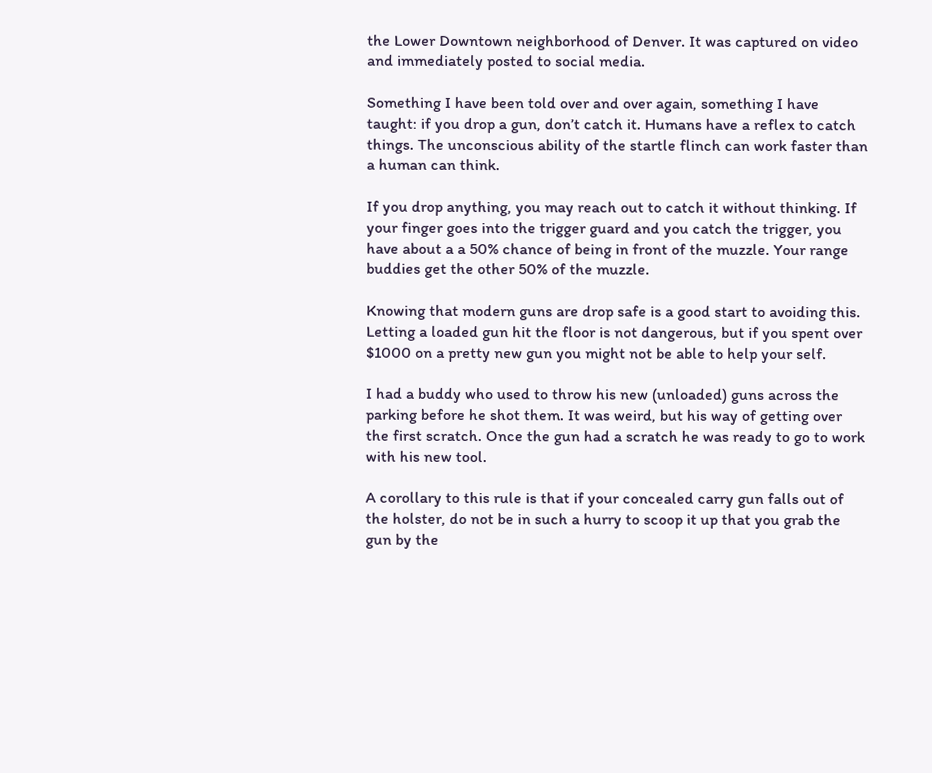the Lower Downtown neighborhood of Denver. It was captured on video and immediately posted to social media.

Something I have been told over and over again, something I have taught: if you drop a gun, don’t catch it. Humans have a reflex to catch things. The unconscious ability of the startle flinch can work faster than a human can think.

If you drop anything, you may reach out to catch it without thinking. If your finger goes into the trigger guard and you catch the trigger, you have about a a 50% chance of being in front of the muzzle. Your range buddies get the other 50% of the muzzle.

Knowing that modern guns are drop safe is a good start to avoiding this. Letting a loaded gun hit the floor is not dangerous, but if you spent over $1000 on a pretty new gun you might not be able to help your self.

I had a buddy who used to throw his new (unloaded) guns across the parking before he shot them. It was weird, but his way of getting over the first scratch. Once the gun had a scratch he was ready to go to work with his new tool.

A corollary to this rule is that if your concealed carry gun falls out of the holster, do not be in such a hurry to scoop it up that you grab the gun by the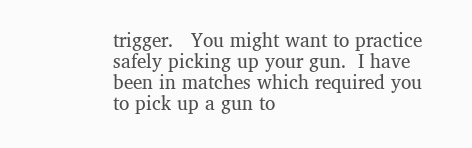trigger.   You might want to practice safely picking up your gun.  I have been in matches which required you to pick up a gun to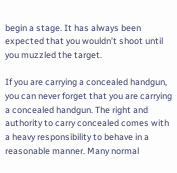begin a stage. It has always been expected that you wouldn’t shoot until you muzzled the target.

If you are carrying a concealed handgun, you can never forget that you are carrying a concealed handgun. The right and authority to carry concealed comes with a heavy responsibility to behave in a reasonable manner. Many normal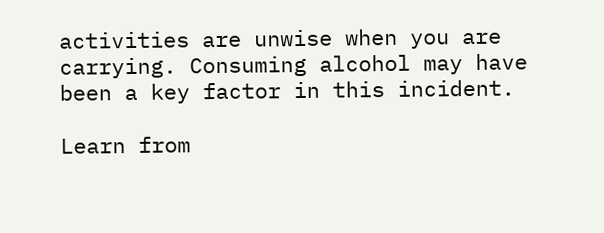activities are unwise when you are carrying. Consuming alcohol may have been a key factor in this incident.

Learn from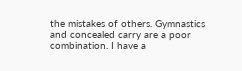the mistakes of others. Gymnastics and concealed carry are a poor combination. I have a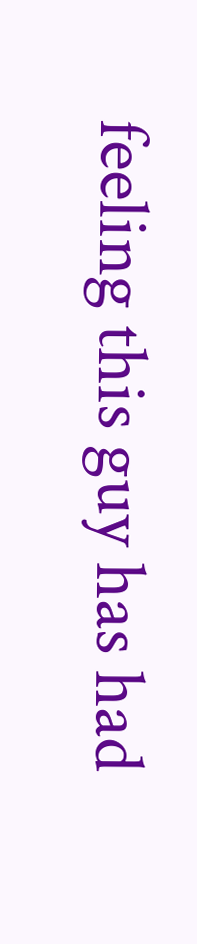feeling this guy has had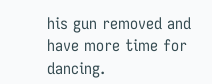his gun removed and have more time for dancing.